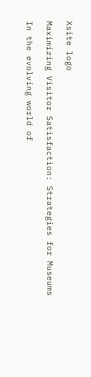Xsite logo

Maximizing Visitor Satisfaction: Strategies for Museums

In the evolving world of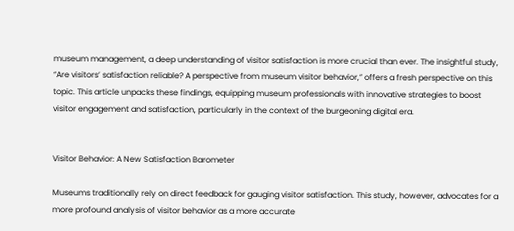museum management, a deep understanding of visitor satisfaction is more crucial than ever. The insightful study, “Are visitors’ satisfaction reliable? A perspective from museum visitor behavior,” offers a fresh perspective on this topic. This article unpacks these findings, equipping museum professionals with innovative strategies to boost visitor engagement and satisfaction, particularly in the context of the burgeoning digital era.


Visitor Behavior: A New Satisfaction Barometer

Museums traditionally rely on direct feedback for gauging visitor satisfaction. This study, however, advocates for a more profound analysis of visitor behavior as a more accurate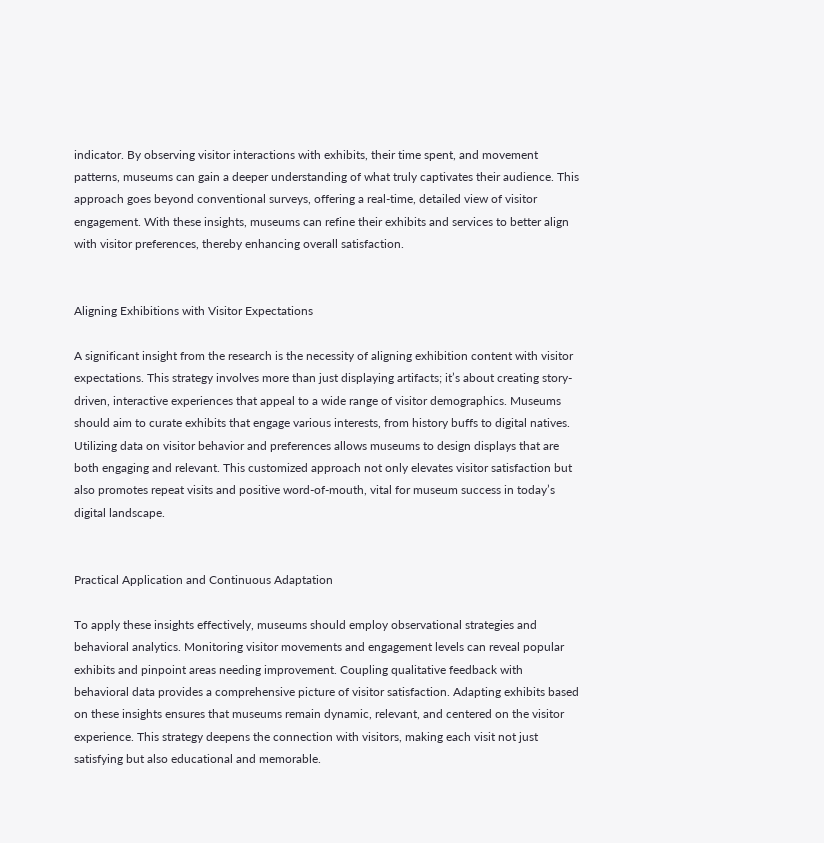indicator. By observing visitor interactions with exhibits, their time spent, and movement patterns, museums can gain a deeper understanding of what truly captivates their audience. This approach goes beyond conventional surveys, offering a real-time, detailed view of visitor engagement. With these insights, museums can refine their exhibits and services to better align with visitor preferences, thereby enhancing overall satisfaction.


Aligning Exhibitions with Visitor Expectations

A significant insight from the research is the necessity of aligning exhibition content with visitor expectations. This strategy involves more than just displaying artifacts; it’s about creating story-driven, interactive experiences that appeal to a wide range of visitor demographics. Museums should aim to curate exhibits that engage various interests, from history buffs to digital natives. Utilizing data on visitor behavior and preferences allows museums to design displays that are both engaging and relevant. This customized approach not only elevates visitor satisfaction but also promotes repeat visits and positive word-of-mouth, vital for museum success in today’s digital landscape.


Practical Application and Continuous Adaptation

To apply these insights effectively, museums should employ observational strategies and behavioral analytics. Monitoring visitor movements and engagement levels can reveal popular exhibits and pinpoint areas needing improvement. Coupling qualitative feedback with behavioral data provides a comprehensive picture of visitor satisfaction. Adapting exhibits based on these insights ensures that museums remain dynamic, relevant, and centered on the visitor experience. This strategy deepens the connection with visitors, making each visit not just satisfying but also educational and memorable.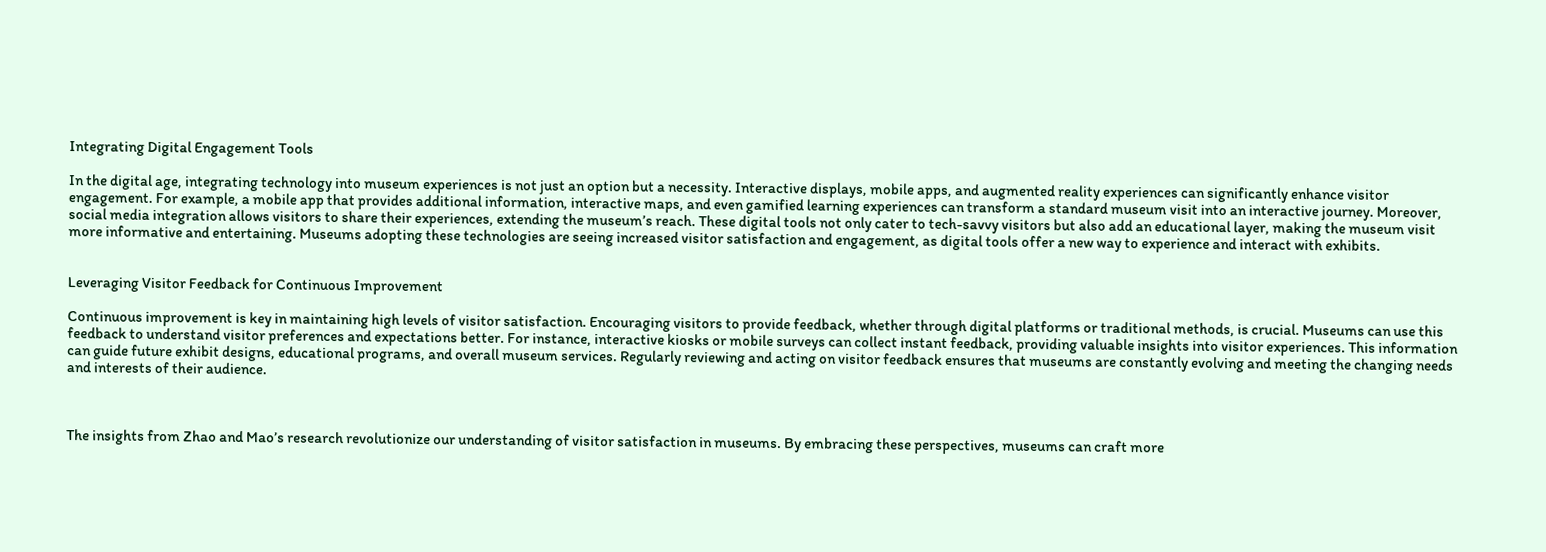Integrating Digital Engagement Tools

In the digital age, integrating technology into museum experiences is not just an option but a necessity. Interactive displays, mobile apps, and augmented reality experiences can significantly enhance visitor engagement. For example, a mobile app that provides additional information, interactive maps, and even gamified learning experiences can transform a standard museum visit into an interactive journey. Moreover, social media integration allows visitors to share their experiences, extending the museum’s reach. These digital tools not only cater to tech-savvy visitors but also add an educational layer, making the museum visit more informative and entertaining. Museums adopting these technologies are seeing increased visitor satisfaction and engagement, as digital tools offer a new way to experience and interact with exhibits.


Leveraging Visitor Feedback for Continuous Improvement

Continuous improvement is key in maintaining high levels of visitor satisfaction. Encouraging visitors to provide feedback, whether through digital platforms or traditional methods, is crucial. Museums can use this feedback to understand visitor preferences and expectations better. For instance, interactive kiosks or mobile surveys can collect instant feedback, providing valuable insights into visitor experiences. This information can guide future exhibit designs, educational programs, and overall museum services. Regularly reviewing and acting on visitor feedback ensures that museums are constantly evolving and meeting the changing needs and interests of their audience.



The insights from Zhao and Mao’s research revolutionize our understanding of visitor satisfaction in museums. By embracing these perspectives, museums can craft more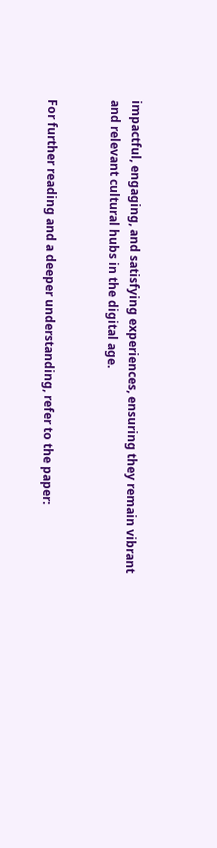impactful, engaging, and satisfying experiences, ensuring they remain vibrant and relevant cultural hubs in the digital age.


For further reading and a deeper understanding, refer to the paper: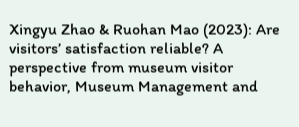Xingyu Zhao & Ruohan Mao (2023): Are visitors’ satisfaction reliable? A perspective from museum visitor behavior, Museum Management and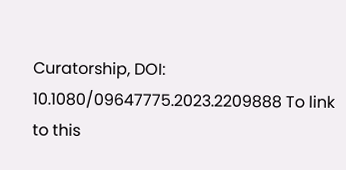Curatorship, DOI: 10.1080/09647775.2023.2209888 To link to this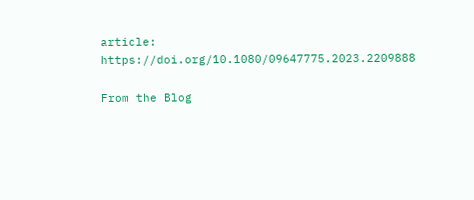article: https://doi.org/10.1080/09647775.2023.2209888

From the Blog